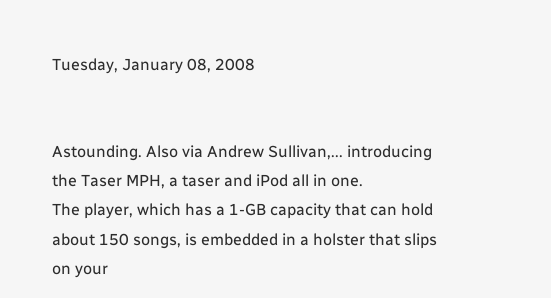Tuesday, January 08, 2008


Astounding. Also via Andrew Sullivan,... introducing the Taser MPH, a taser and iPod all in one.
The player, which has a 1-GB capacity that can hold about 150 songs, is embedded in a holster that slips on your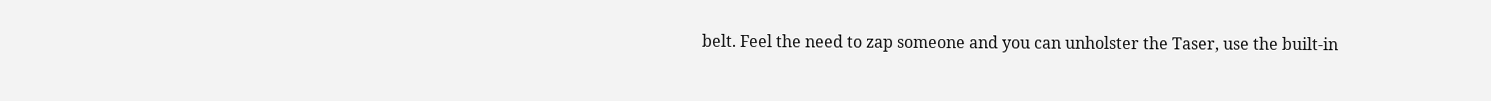belt. Feel the need to zap someone and you can unholster the Taser, use the built-in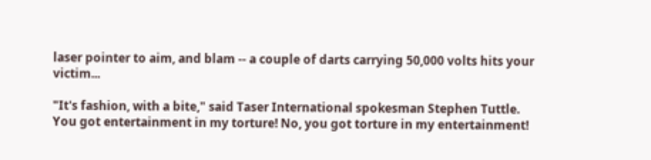laser pointer to aim, and blam -- a couple of darts carrying 50,000 volts hits your victim...

"It's fashion, with a bite," said Taser International spokesman Stephen Tuttle.
You got entertainment in my torture! No, you got torture in my entertainment!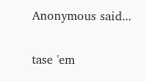Anonymous said...

tase 'em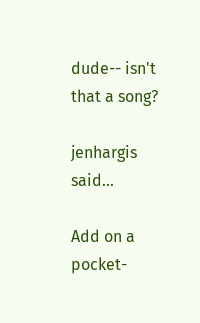dude-- isn't that a song?

jenhargis said...

Add on a pocket-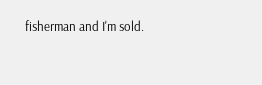fisherman and I'm sold.